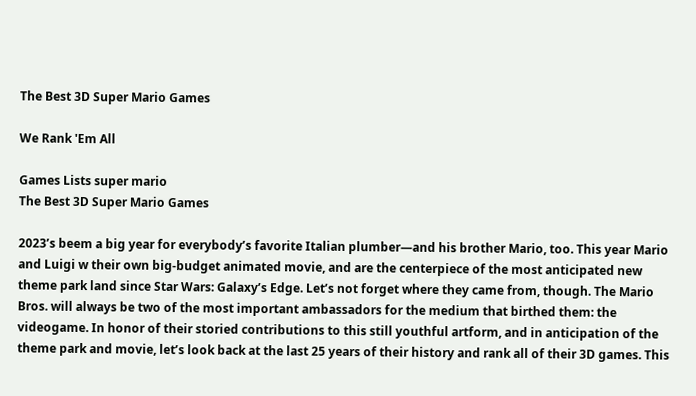The Best 3D Super Mario Games

We Rank 'Em All

Games Lists super mario
The Best 3D Super Mario Games

2023’s beem a big year for everybody’s favorite Italian plumber—and his brother Mario, too. This year Mario and Luigi w their own big-budget animated movie, and are the centerpiece of the most anticipated new theme park land since Star Wars: Galaxy’s Edge. Let’s not forget where they came from, though. The Mario Bros. will always be two of the most important ambassadors for the medium that birthed them: the videogame. In honor of their storied contributions to this still youthful artform, and in anticipation of the theme park and movie, let’s look back at the last 25 years of their history and rank all of their 3D games. This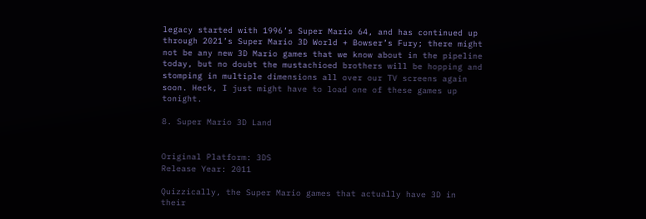legacy started with 1996’s Super Mario 64, and has continued up through 2021’s Super Mario 3D World + Bowser’s Fury; there might not be any new 3D Mario games that we know about in the pipeline today, but no doubt the mustachioed brothers will be hopping and stomping in multiple dimensions all over our TV screens again soon. Heck, I just might have to load one of these games up tonight.

8. Super Mario 3D Land


Original Platform: 3DS
Release Year: 2011

Quizzically, the Super Mario games that actually have 3D in their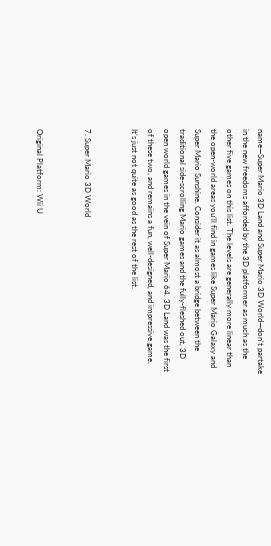name—Super Mario 3D Land and Super Mario 3D World—don’t partake in the new freedoms afforded by the 3D platformer as much as the other five games on this list. The levels are generally more linear than the open-world areas you’ll find in games like Super Mario Galaxy and Super Mario Sunshine. Consider it as almost a bridge between the traditional side-scrolling Mario games and the fully-fleshed out, 3D open world games in the vein of Super Mario 64. 3D Land was the first of these two, and remains a fun, well-designed, and impressive game. It’s just not quite as good as the rest of the list.


7. Super Mario 3D World


Original Platform: Wii U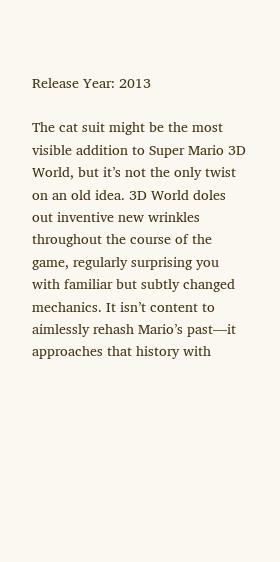Release Year: 2013

The cat suit might be the most visible addition to Super Mario 3D World, but it’s not the only twist on an old idea. 3D World doles out inventive new wrinkles throughout the course of the game, regularly surprising you with familiar but subtly changed mechanics. It isn’t content to aimlessly rehash Mario’s past—it approaches that history with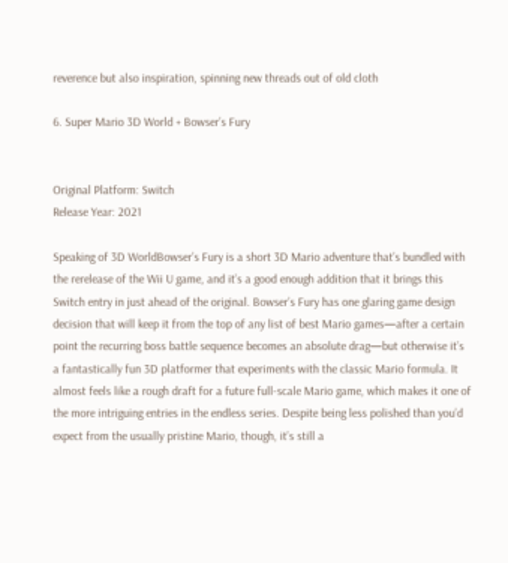reverence but also inspiration, spinning new threads out of old cloth

6. Super Mario 3D World + Bowser’s Fury


Original Platform: Switch
Release Year: 2021

Speaking of 3D WorldBowser’s Fury is a short 3D Mario adventure that’s bundled with the rerelease of the Wii U game, and it’s a good enough addition that it brings this Switch entry in just ahead of the original. Bowser’s Fury has one glaring game design decision that will keep it from the top of any list of best Mario games—after a certain point the recurring boss battle sequence becomes an absolute drag—but otherwise it’s a fantastically fun 3D platformer that experiments with the classic Mario formula. It almost feels like a rough draft for a future full-scale Mario game, which makes it one of the more intriguing entries in the endless series. Despite being less polished than you’d expect from the usually pristine Mario, though, it’s still a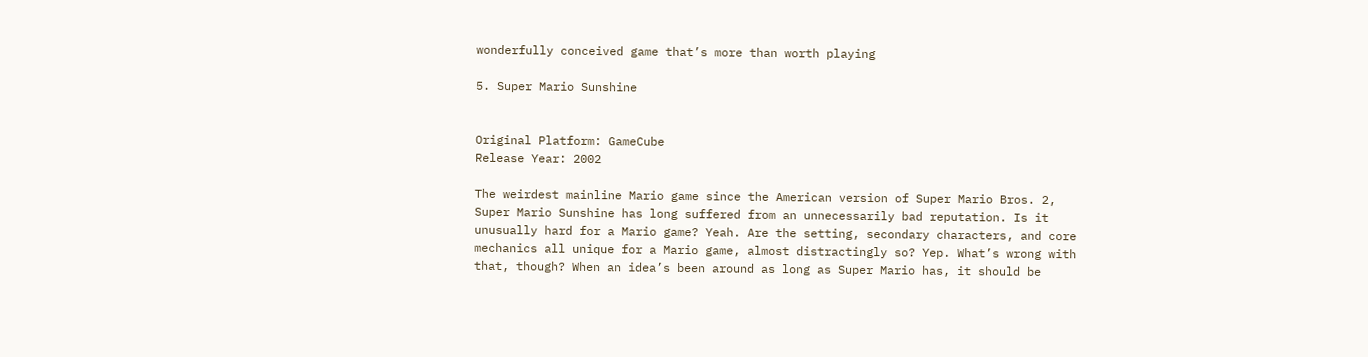wonderfully conceived game that’s more than worth playing

5. Super Mario Sunshine


Original Platform: GameCube
Release Year: 2002

The weirdest mainline Mario game since the American version of Super Mario Bros. 2, Super Mario Sunshine has long suffered from an unnecessarily bad reputation. Is it unusually hard for a Mario game? Yeah. Are the setting, secondary characters, and core mechanics all unique for a Mario game, almost distractingly so? Yep. What’s wrong with that, though? When an idea’s been around as long as Super Mario has, it should be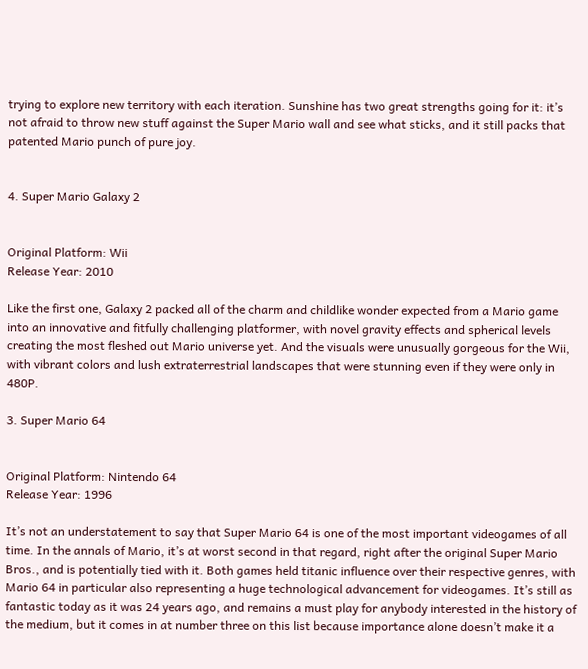trying to explore new territory with each iteration. Sunshine has two great strengths going for it: it’s not afraid to throw new stuff against the Super Mario wall and see what sticks, and it still packs that patented Mario punch of pure joy.


4. Super Mario Galaxy 2


Original Platform: Wii
Release Year: 2010

Like the first one, Galaxy 2 packed all of the charm and childlike wonder expected from a Mario game into an innovative and fitfully challenging platformer, with novel gravity effects and spherical levels creating the most fleshed out Mario universe yet. And the visuals were unusually gorgeous for the Wii, with vibrant colors and lush extraterrestrial landscapes that were stunning even if they were only in 480P.

3. Super Mario 64


Original Platform: Nintendo 64
Release Year: 1996

It’s not an understatement to say that Super Mario 64 is one of the most important videogames of all time. In the annals of Mario, it’s at worst second in that regard, right after the original Super Mario Bros., and is potentially tied with it. Both games held titanic influence over their respective genres, with Mario 64 in particular also representing a huge technological advancement for videogames. It’s still as fantastic today as it was 24 years ago, and remains a must play for anybody interested in the history of the medium, but it comes in at number three on this list because importance alone doesn’t make it a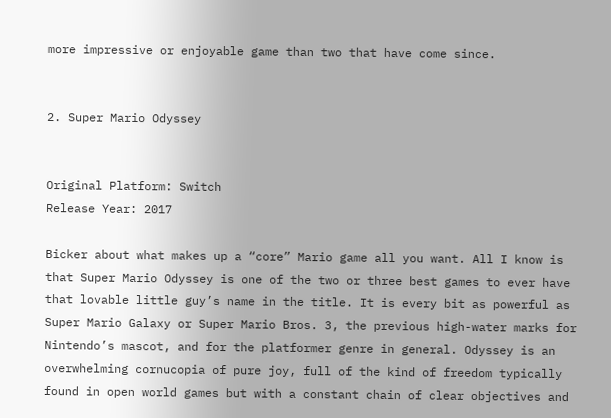more impressive or enjoyable game than two that have come since.


2. Super Mario Odyssey


Original Platform: Switch
Release Year: 2017

Bicker about what makes up a “core” Mario game all you want. All I know is that Super Mario Odyssey is one of the two or three best games to ever have that lovable little guy’s name in the title. It is every bit as powerful as Super Mario Galaxy or Super Mario Bros. 3, the previous high-water marks for Nintendo’s mascot, and for the platformer genre in general. Odyssey is an overwhelming cornucopia of pure joy, full of the kind of freedom typically found in open world games but with a constant chain of clear objectives and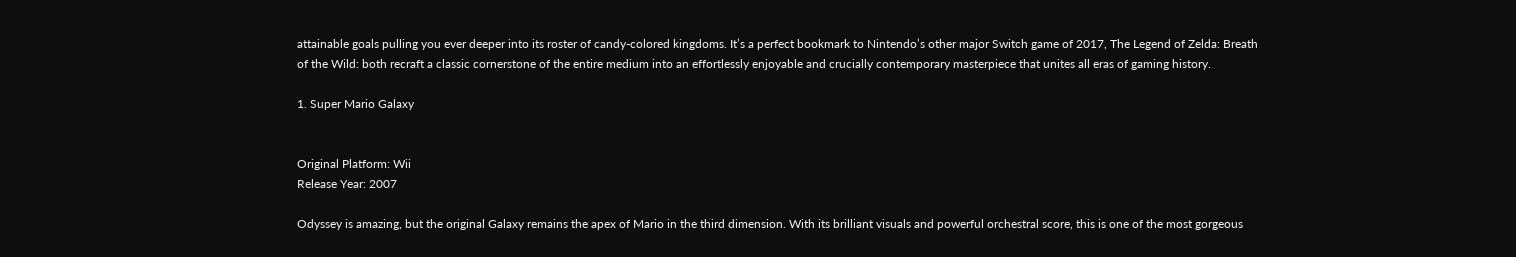attainable goals pulling you ever deeper into its roster of candy-colored kingdoms. It’s a perfect bookmark to Nintendo’s other major Switch game of 2017, The Legend of Zelda: Breath of the Wild: both recraft a classic cornerstone of the entire medium into an effortlessly enjoyable and crucially contemporary masterpiece that unites all eras of gaming history.

1. Super Mario Galaxy


Original Platform: Wii
Release Year: 2007

Odyssey is amazing, but the original Galaxy remains the apex of Mario in the third dimension. With its brilliant visuals and powerful orchestral score, this is one of the most gorgeous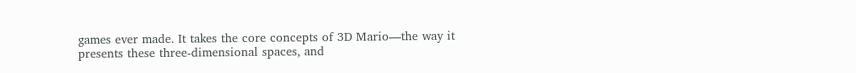games ever made. It takes the core concepts of 3D Mario—the way it presents these three-dimensional spaces, and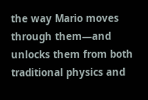the way Mario moves through them—and unlocks them from both traditional physics and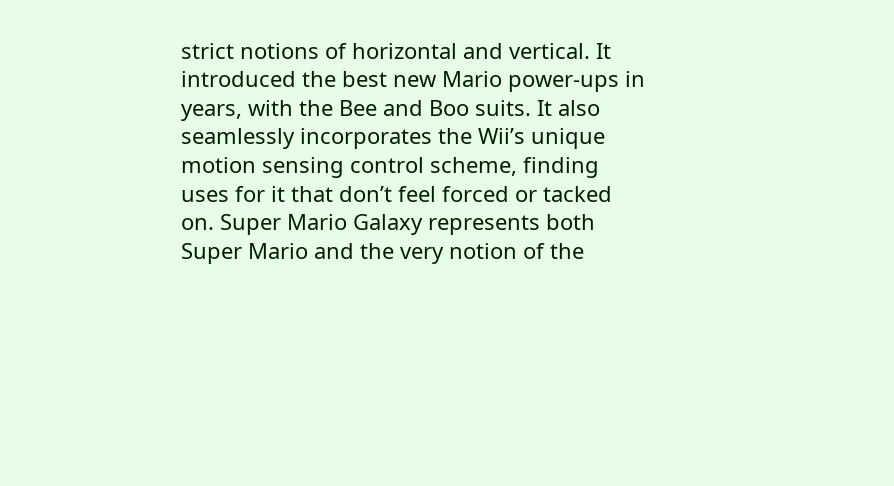strict notions of horizontal and vertical. It introduced the best new Mario power-ups in years, with the Bee and Boo suits. It also seamlessly incorporates the Wii’s unique motion sensing control scheme, finding uses for it that don’t feel forced or tacked on. Super Mario Galaxy represents both Super Mario and the very notion of the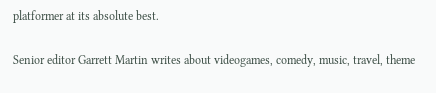platformer at its absolute best.

Senior editor Garrett Martin writes about videogames, comedy, music, travel, theme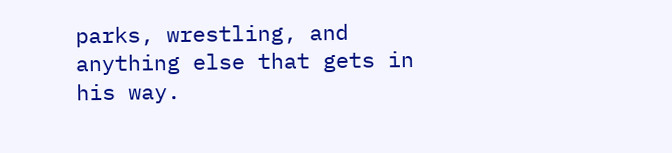parks, wrestling, and anything else that gets in his way.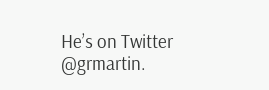He’s on Twitter @grmartin.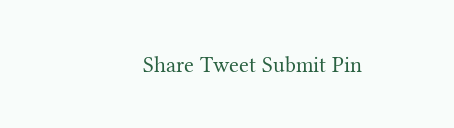Share Tweet Submit Pin